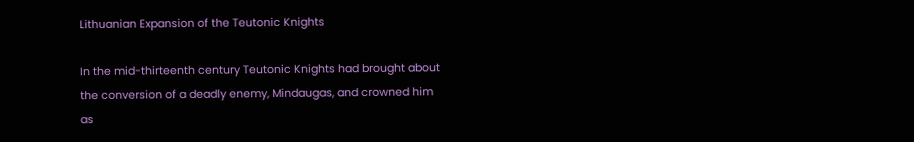Lithuanian Expansion of the Teutonic Knights

In the mid-thirteenth century Teutonic Knights had brought about the conversion of a deadly enemy, Mindaugas, and crowned him as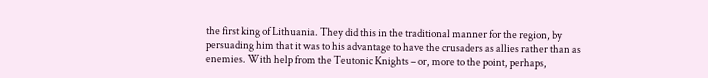the first king of Lithuania. They did this in the traditional manner for the region, by persuading him that it was to his advantage to have the crusaders as allies rather than as enemies. With help from the Teutonic Knights – or, more to the point, perhaps,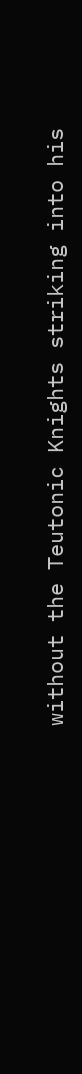without the Teutonic Knights striking into his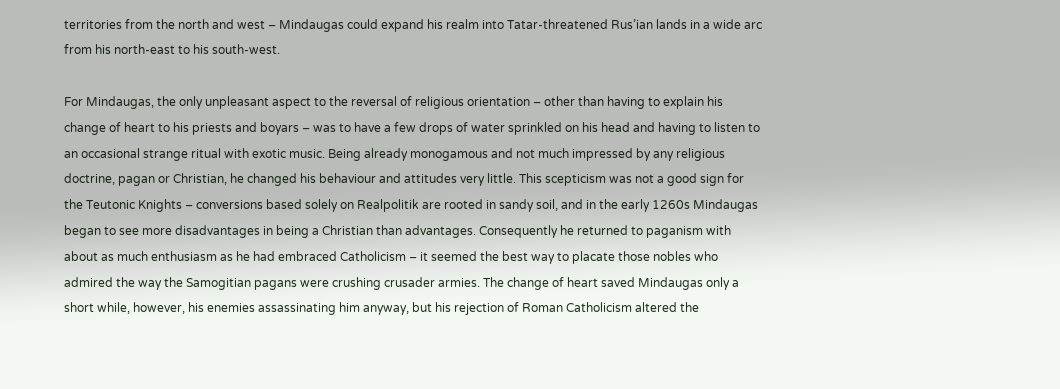territories from the north and west – Mindaugas could expand his realm into Tatar-threatened Rus’ian lands in a wide arc from his north-east to his south-west.

For Mindaugas, the only unpleasant aspect to the reversal of religious orientation – other than having to explain his change of heart to his priests and boyars – was to have a few drops of water sprinkled on his head and having to listen to an occasional strange ritual with exotic music. Being already monogamous and not much impressed by any religious doctrine, pagan or Christian, he changed his behaviour and attitudes very little. This scepticism was not a good sign for the Teutonic Knights – conversions based solely on Realpolitik are rooted in sandy soil, and in the early 1260s Mindaugas began to see more disadvantages in being a Christian than advantages. Consequently he returned to paganism with about as much enthusiasm as he had embraced Catholicism – it seemed the best way to placate those nobles who admired the way the Samogitian pagans were crushing crusader armies. The change of heart saved Mindaugas only a short while, however, his enemies assassinating him anyway, but his rejection of Roman Catholicism altered the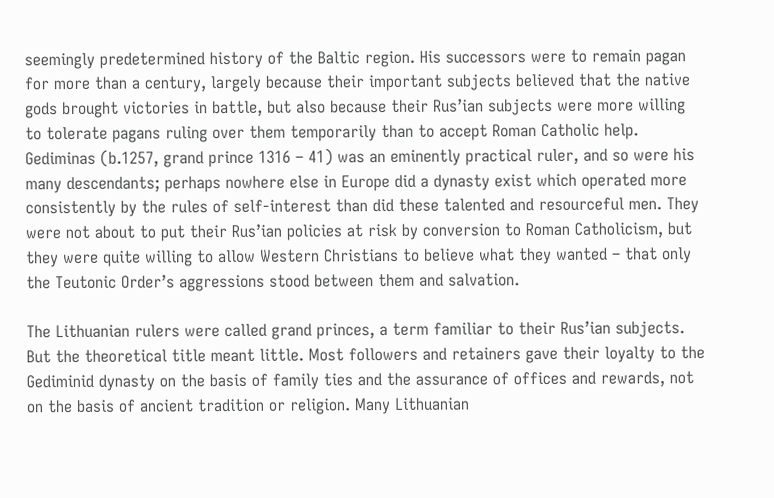seemingly predetermined history of the Baltic region. His successors were to remain pagan for more than a century, largely because their important subjects believed that the native gods brought victories in battle, but also because their Rus’ian subjects were more willing to tolerate pagans ruling over them temporarily than to accept Roman Catholic help. Gediminas (b.1257, grand prince 1316 – 41) was an eminently practical ruler, and so were his many descendants; perhaps nowhere else in Europe did a dynasty exist which operated more consistently by the rules of self-interest than did these talented and resourceful men. They were not about to put their Rus’ian policies at risk by conversion to Roman Catholicism, but they were quite willing to allow Western Christians to believe what they wanted – that only the Teutonic Order’s aggressions stood between them and salvation.

The Lithuanian rulers were called grand princes, a term familiar to their Rus’ian subjects. But the theoretical title meant little. Most followers and retainers gave their loyalty to the Gediminid dynasty on the basis of family ties and the assurance of offices and rewards, not on the basis of ancient tradition or religion. Many Lithuanian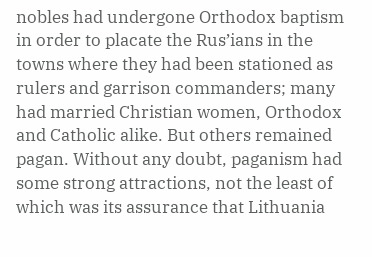nobles had undergone Orthodox baptism in order to placate the Rus’ians in the towns where they had been stationed as rulers and garrison commanders; many had married Christian women, Orthodox and Catholic alike. But others remained pagan. Without any doubt, paganism had some strong attractions, not the least of which was its assurance that Lithuania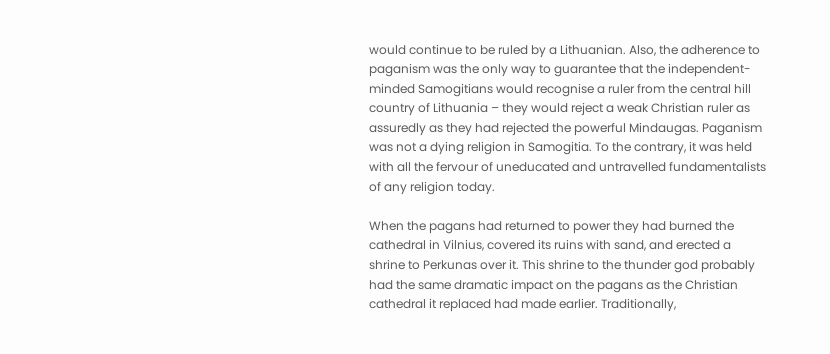would continue to be ruled by a Lithuanian. Also, the adherence to paganism was the only way to guarantee that the independent-minded Samogitians would recognise a ruler from the central hill country of Lithuania – they would reject a weak Christian ruler as assuredly as they had rejected the powerful Mindaugas. Paganism was not a dying religion in Samogitia. To the contrary, it was held with all the fervour of uneducated and untravelled fundamentalists of any religion today.

When the pagans had returned to power they had burned the cathedral in Vilnius, covered its ruins with sand, and erected a shrine to Perkunas over it. This shrine to the thunder god probably had the same dramatic impact on the pagans as the Christian cathedral it replaced had made earlier. Traditionally,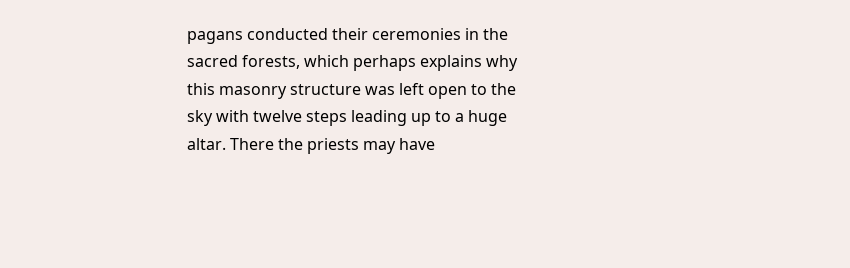pagans conducted their ceremonies in the sacred forests, which perhaps explains why this masonry structure was left open to the sky with twelve steps leading up to a huge altar. There the priests may have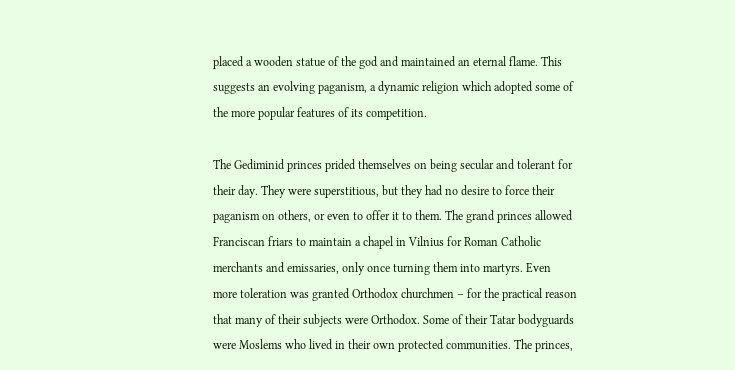placed a wooden statue of the god and maintained an eternal flame. This suggests an evolving paganism, a dynamic religion which adopted some of the more popular features of its competition.

The Gediminid princes prided themselves on being secular and tolerant for their day. They were superstitious, but they had no desire to force their paganism on others, or even to offer it to them. The grand princes allowed Franciscan friars to maintain a chapel in Vilnius for Roman Catholic merchants and emissaries, only once turning them into martyrs. Even more toleration was granted Orthodox churchmen – for the practical reason that many of their subjects were Orthodox. Some of their Tatar bodyguards were Moslems who lived in their own protected communities. The princes,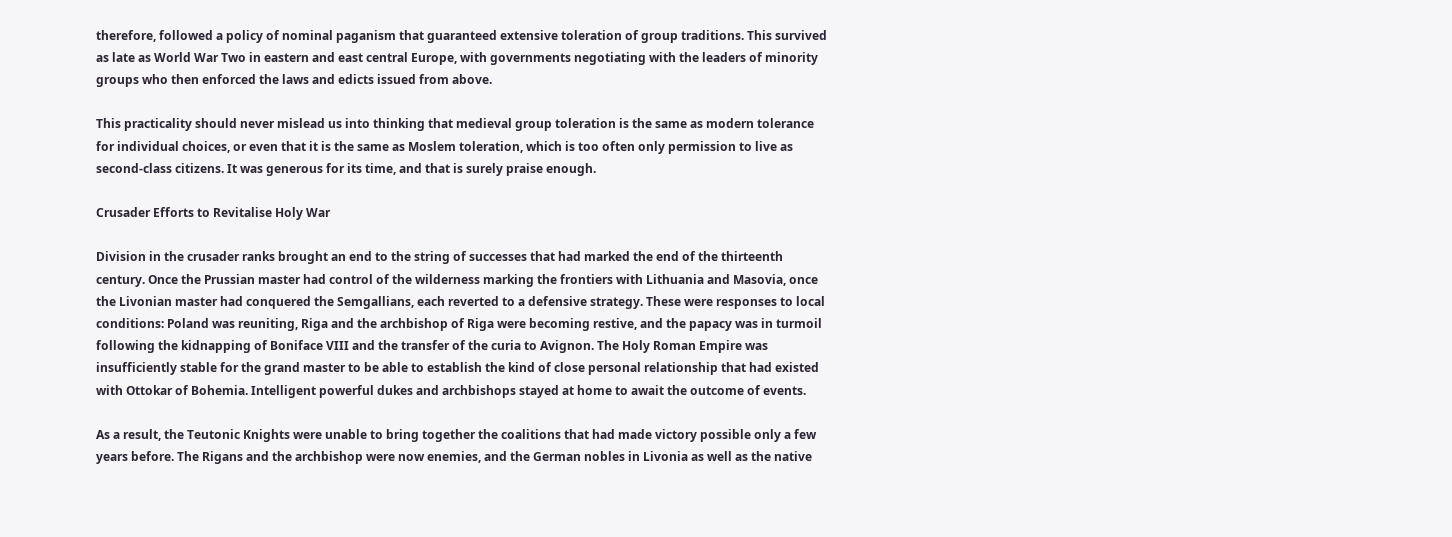therefore, followed a policy of nominal paganism that guaranteed extensive toleration of group traditions. This survived as late as World War Two in eastern and east central Europe, with governments negotiating with the leaders of minority groups who then enforced the laws and edicts issued from above.

This practicality should never mislead us into thinking that medieval group toleration is the same as modern tolerance for individual choices, or even that it is the same as Moslem toleration, which is too often only permission to live as second-class citizens. It was generous for its time, and that is surely praise enough.

Crusader Efforts to Revitalise Holy War

Division in the crusader ranks brought an end to the string of successes that had marked the end of the thirteenth century. Once the Prussian master had control of the wilderness marking the frontiers with Lithuania and Masovia, once the Livonian master had conquered the Semgallians, each reverted to a defensive strategy. These were responses to local conditions: Poland was reuniting, Riga and the archbishop of Riga were becoming restive, and the papacy was in turmoil following the kidnapping of Boniface VIII and the transfer of the curia to Avignon. The Holy Roman Empire was insufficiently stable for the grand master to be able to establish the kind of close personal relationship that had existed with Ottokar of Bohemia. Intelligent powerful dukes and archbishops stayed at home to await the outcome of events.

As a result, the Teutonic Knights were unable to bring together the coalitions that had made victory possible only a few years before. The Rigans and the archbishop were now enemies, and the German nobles in Livonia as well as the native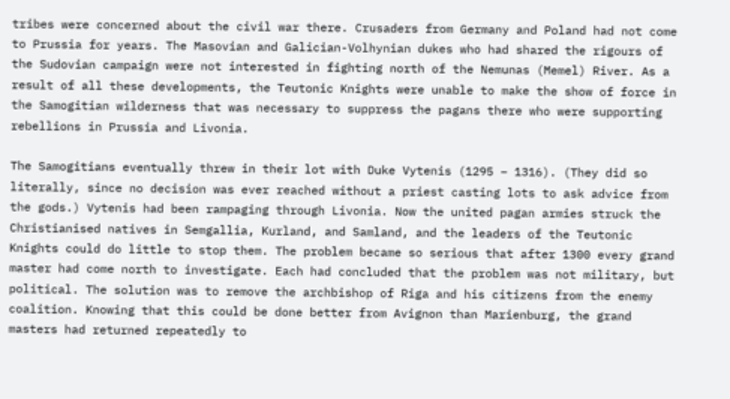tribes were concerned about the civil war there. Crusaders from Germany and Poland had not come to Prussia for years. The Masovian and Galician-Volhynian dukes who had shared the rigours of the Sudovian campaign were not interested in fighting north of the Nemunas (Memel) River. As a result of all these developments, the Teutonic Knights were unable to make the show of force in the Samogitian wilderness that was necessary to suppress the pagans there who were supporting rebellions in Prussia and Livonia.

The Samogitians eventually threw in their lot with Duke Vytenis (1295 – 1316). (They did so literally, since no decision was ever reached without a priest casting lots to ask advice from the gods.) Vytenis had been rampaging through Livonia. Now the united pagan armies struck the Christianised natives in Semgallia, Kurland, and Samland, and the leaders of the Teutonic Knights could do little to stop them. The problem became so serious that after 1300 every grand master had come north to investigate. Each had concluded that the problem was not military, but political. The solution was to remove the archbishop of Riga and his citizens from the enemy coalition. Knowing that this could be done better from Avignon than Marienburg, the grand masters had returned repeatedly to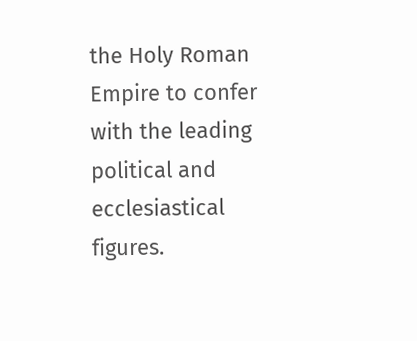the Holy Roman Empire to confer with the leading political and ecclesiastical figures.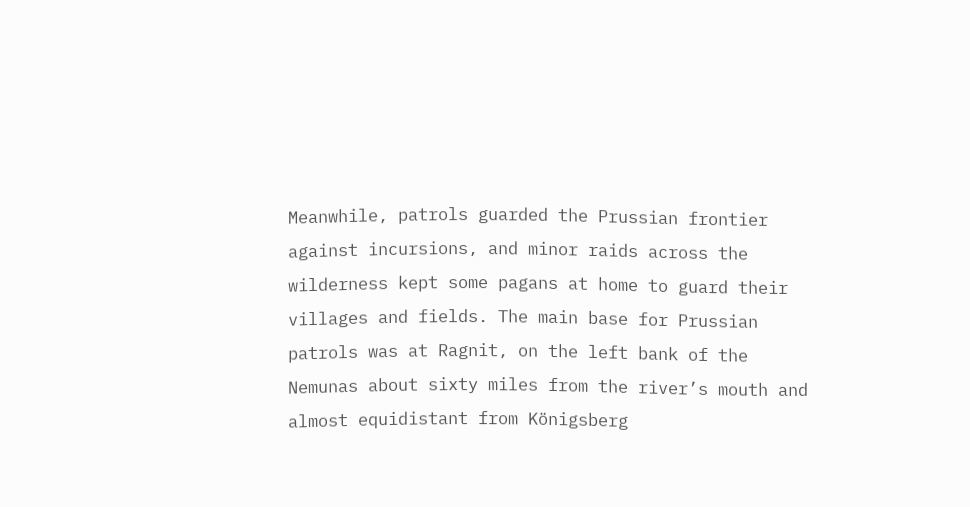Meanwhile, patrols guarded the Prussian frontier against incursions, and minor raids across the wilderness kept some pagans at home to guard their villages and fields. The main base for Prussian patrols was at Ragnit, on the left bank of the Nemunas about sixty miles from the river’s mouth and almost equidistant from Königsberg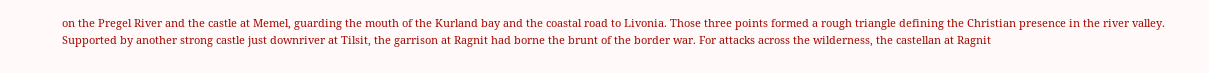on the Pregel River and the castle at Memel, guarding the mouth of the Kurland bay and the coastal road to Livonia. Those three points formed a rough triangle defining the Christian presence in the river valley. Supported by another strong castle just downriver at Tilsit, the garrison at Ragnit had borne the brunt of the border war. For attacks across the wilderness, the castellan at Ragnit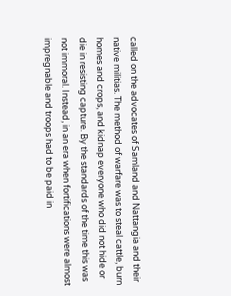called on the advocates of Samland and Nattangia and their native militias. The method of warfare was to steal cattle, burn homes and crops, and kidnap everyone who did not hide or die in resisting capture. By the standards of the time this was not immoral. Instead, in an era when fortifications were almost impregnable and troops had to be paid in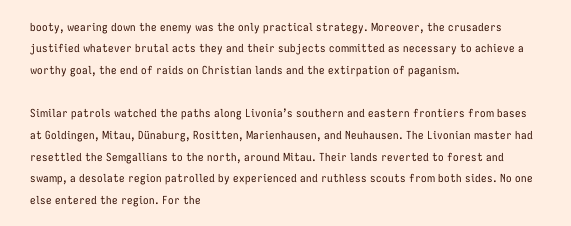booty, wearing down the enemy was the only practical strategy. Moreover, the crusaders justified whatever brutal acts they and their subjects committed as necessary to achieve a worthy goal, the end of raids on Christian lands and the extirpation of paganism.

Similar patrols watched the paths along Livonia’s southern and eastern frontiers from bases at Goldingen, Mitau, Dünaburg, Rositten, Marienhausen, and Neuhausen. The Livonian master had resettled the Semgallians to the north, around Mitau. Their lands reverted to forest and swamp, a desolate region patrolled by experienced and ruthless scouts from both sides. No one else entered the region. For the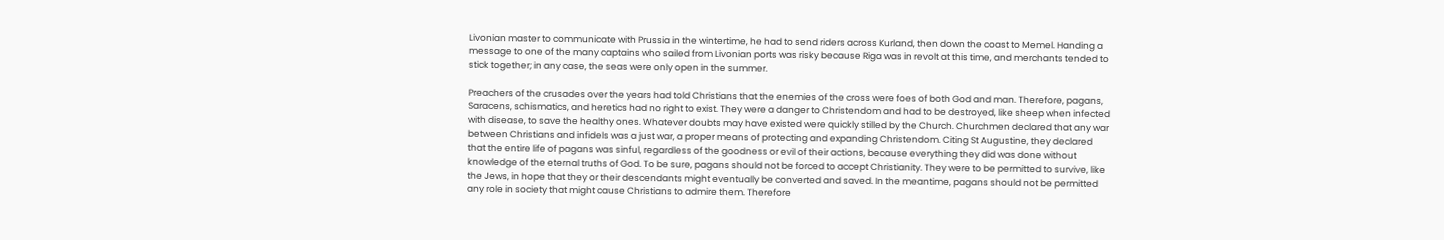Livonian master to communicate with Prussia in the wintertime, he had to send riders across Kurland, then down the coast to Memel. Handing a message to one of the many captains who sailed from Livonian ports was risky because Riga was in revolt at this time, and merchants tended to stick together; in any case, the seas were only open in the summer.

Preachers of the crusades over the years had told Christians that the enemies of the cross were foes of both God and man. Therefore, pagans, Saracens, schismatics, and heretics had no right to exist. They were a danger to Christendom and had to be destroyed, like sheep when infected with disease, to save the healthy ones. Whatever doubts may have existed were quickly stilled by the Church. Churchmen declared that any war between Christians and infidels was a just war, a proper means of protecting and expanding Christendom. Citing St Augustine, they declared that the entire life of pagans was sinful, regardless of the goodness or evil of their actions, because everything they did was done without knowledge of the eternal truths of God. To be sure, pagans should not be forced to accept Christianity. They were to be permitted to survive, like the Jews, in hope that they or their descendants might eventually be converted and saved. In the meantime, pagans should not be permitted any role in society that might cause Christians to admire them. Therefore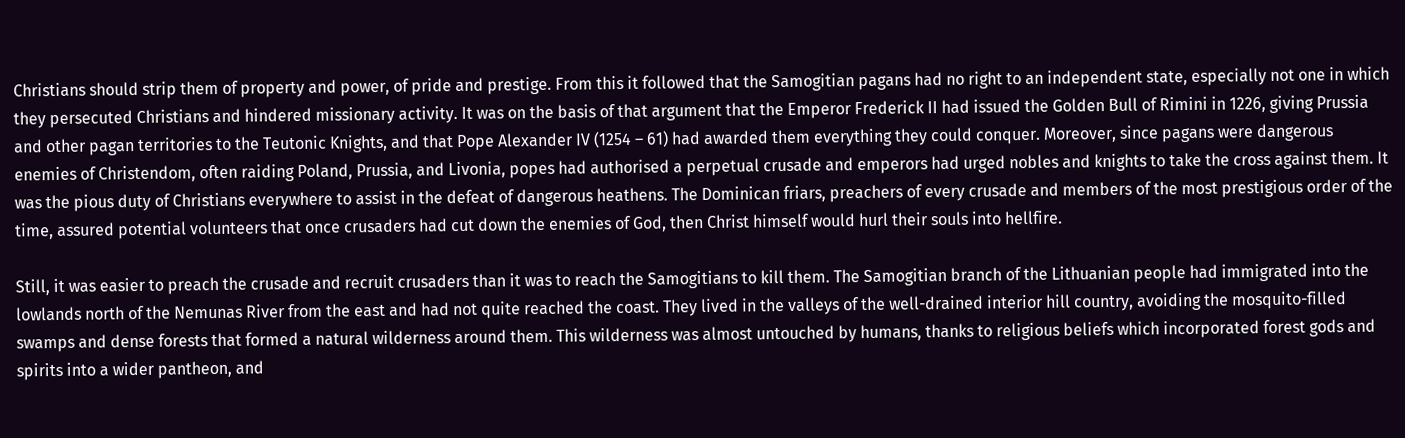Christians should strip them of property and power, of pride and prestige. From this it followed that the Samogitian pagans had no right to an independent state, especially not one in which they persecuted Christians and hindered missionary activity. It was on the basis of that argument that the Emperor Frederick II had issued the Golden Bull of Rimini in 1226, giving Prussia and other pagan territories to the Teutonic Knights, and that Pope Alexander IV (1254 – 61) had awarded them everything they could conquer. Moreover, since pagans were dangerous enemies of Christendom, often raiding Poland, Prussia, and Livonia, popes had authorised a perpetual crusade and emperors had urged nobles and knights to take the cross against them. It was the pious duty of Christians everywhere to assist in the defeat of dangerous heathens. The Dominican friars, preachers of every crusade and members of the most prestigious order of the time, assured potential volunteers that once crusaders had cut down the enemies of God, then Christ himself would hurl their souls into hellfire.

Still, it was easier to preach the crusade and recruit crusaders than it was to reach the Samogitians to kill them. The Samogitian branch of the Lithuanian people had immigrated into the lowlands north of the Nemunas River from the east and had not quite reached the coast. They lived in the valleys of the well-drained interior hill country, avoiding the mosquito-filled swamps and dense forests that formed a natural wilderness around them. This wilderness was almost untouched by humans, thanks to religious beliefs which incorporated forest gods and spirits into a wider pantheon, and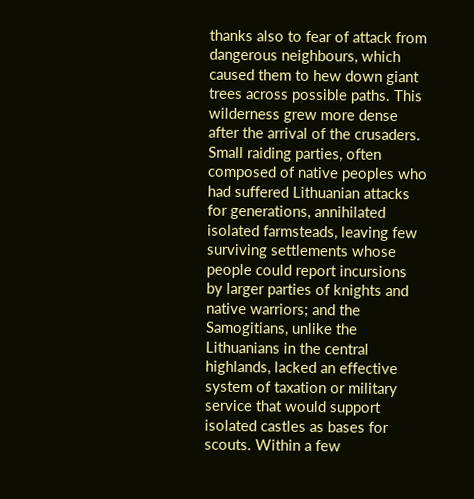thanks also to fear of attack from dangerous neighbours, which caused them to hew down giant trees across possible paths. This wilderness grew more dense after the arrival of the crusaders. Small raiding parties, often composed of native peoples who had suffered Lithuanian attacks for generations, annihilated isolated farmsteads, leaving few surviving settlements whose people could report incursions by larger parties of knights and native warriors; and the Samogitians, unlike the Lithuanians in the central highlands, lacked an effective system of taxation or military service that would support isolated castles as bases for scouts. Within a few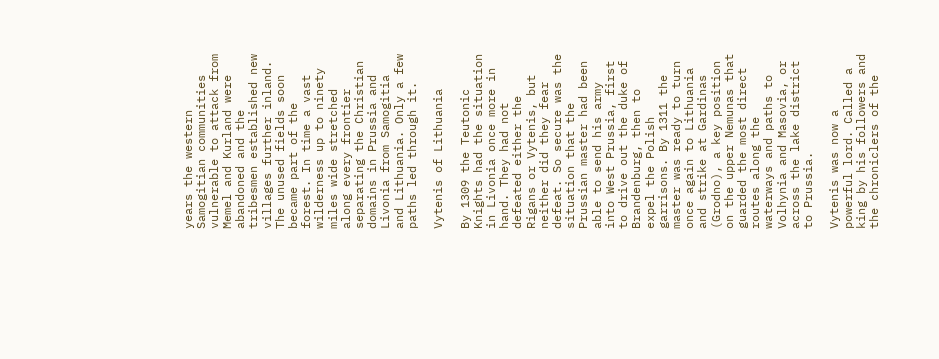years the western Samogitian communities vulnerable to attack from Memel and Kurland were abandoned and the tribesmen established new villages further inland. The unused fields soon became part of the forest. In time a vast wilderness up to ninety miles wide stretched along every frontier separating the Christian domains in Prussia and Livonia from Samogitia and Lithuania. Only a few paths led through it.

Vytenis of Lithuania

By 1309 the Teutonic Knights had the situation in Livonia once more in hand. They had not defeated either the Rigans or Vytenis, but neither did they fear defeat. So secure was the situation that the Prussian master had been able to send his army into West Prussia, first to drive out the duke of Brandenburg, then to expel the Polish garrisons. By 1311 the master was ready to turn once again to Lithuania and strike at Gardinas (Grodno), a key position on the upper Nemunas that guarded the most direct routes along the waterways and paths to Volhynia and Masovia, or across the lake district to Prussia.

Vytenis was now a powerful lord. Called a king by his followers and the chroniclers of the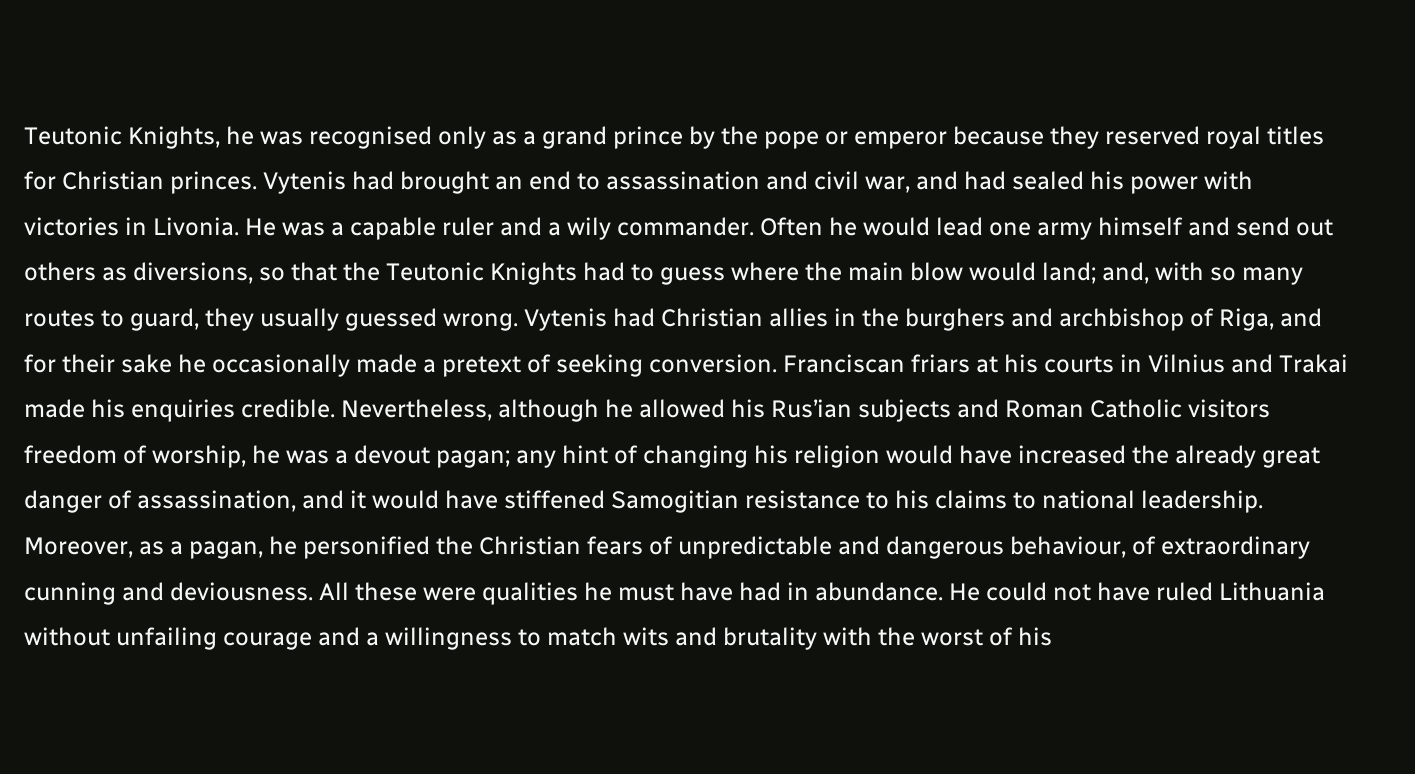Teutonic Knights, he was recognised only as a grand prince by the pope or emperor because they reserved royal titles for Christian princes. Vytenis had brought an end to assassination and civil war, and had sealed his power with victories in Livonia. He was a capable ruler and a wily commander. Often he would lead one army himself and send out others as diversions, so that the Teutonic Knights had to guess where the main blow would land; and, with so many routes to guard, they usually guessed wrong. Vytenis had Christian allies in the burghers and archbishop of Riga, and for their sake he occasionally made a pretext of seeking conversion. Franciscan friars at his courts in Vilnius and Trakai made his enquiries credible. Nevertheless, although he allowed his Rus’ian subjects and Roman Catholic visitors freedom of worship, he was a devout pagan; any hint of changing his religion would have increased the already great danger of assassination, and it would have stiffened Samogitian resistance to his claims to national leadership. Moreover, as a pagan, he personified the Christian fears of unpredictable and dangerous behaviour, of extraordinary cunning and deviousness. All these were qualities he must have had in abundance. He could not have ruled Lithuania without unfailing courage and a willingness to match wits and brutality with the worst of his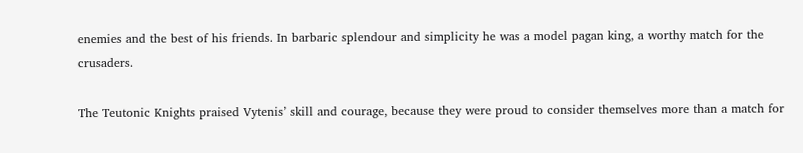enemies and the best of his friends. In barbaric splendour and simplicity he was a model pagan king, a worthy match for the crusaders.

The Teutonic Knights praised Vytenis’ skill and courage, because they were proud to consider themselves more than a match for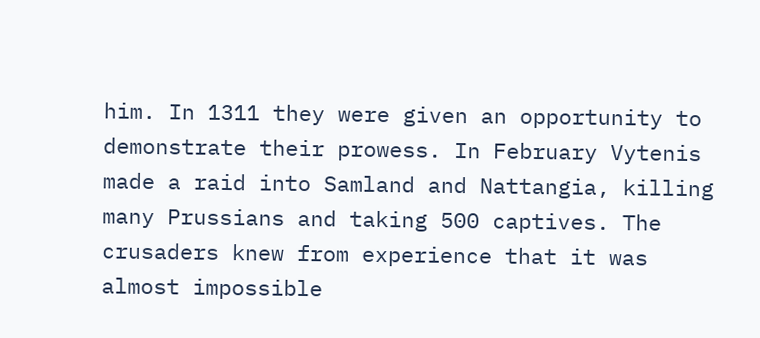him. In 1311 they were given an opportunity to demonstrate their prowess. In February Vytenis made a raid into Samland and Nattangia, killing many Prussians and taking 500 captives. The crusaders knew from experience that it was almost impossible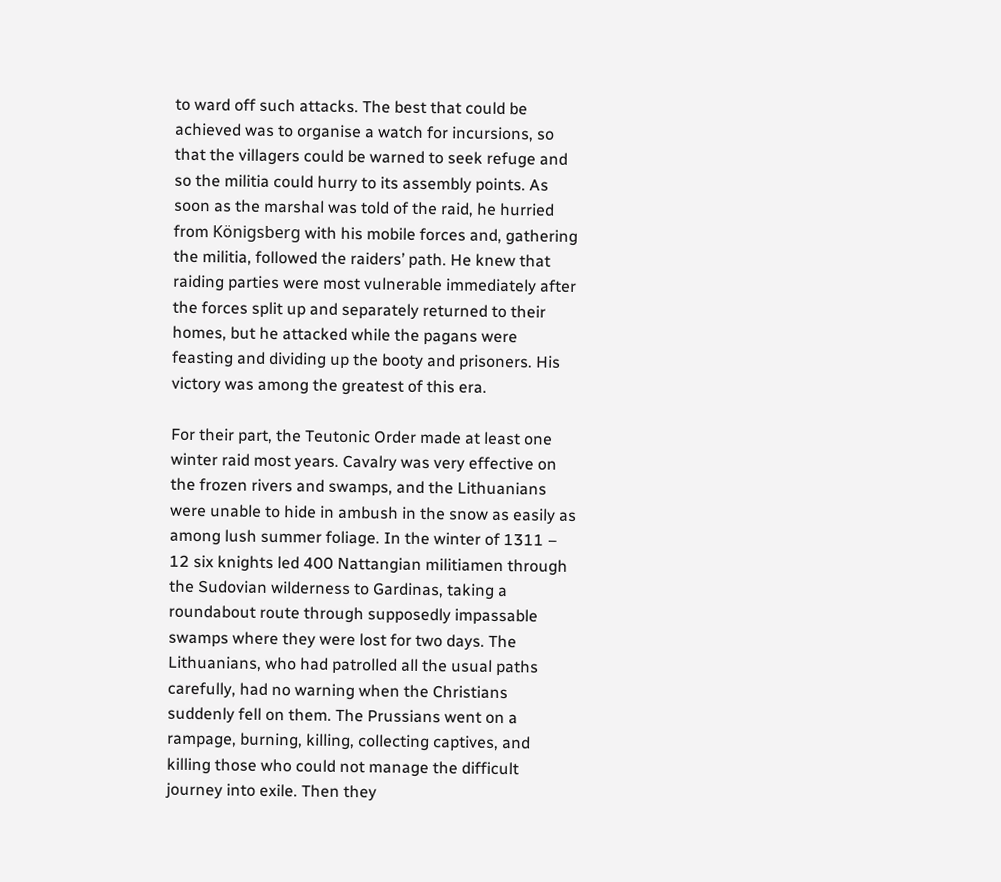to ward off such attacks. The best that could be achieved was to organise a watch for incursions, so that the villagers could be warned to seek refuge and so the militia could hurry to its assembly points. As soon as the marshal was told of the raid, he hurried from Königsberg with his mobile forces and, gathering the militia, followed the raiders’ path. He knew that raiding parties were most vulnerable immediately after the forces split up and separately returned to their homes, but he attacked while the pagans were feasting and dividing up the booty and prisoners. His victory was among the greatest of this era.

For their part, the Teutonic Order made at least one winter raid most years. Cavalry was very effective on the frozen rivers and swamps, and the Lithuanians were unable to hide in ambush in the snow as easily as among lush summer foliage. In the winter of 1311 – 12 six knights led 400 Nattangian militiamen through the Sudovian wilderness to Gardinas, taking a roundabout route through supposedly impassable swamps where they were lost for two days. The Lithuanians, who had patrolled all the usual paths carefully, had no warning when the Christians suddenly fell on them. The Prussians went on a rampage, burning, killing, collecting captives, and killing those who could not manage the difficult journey into exile. Then they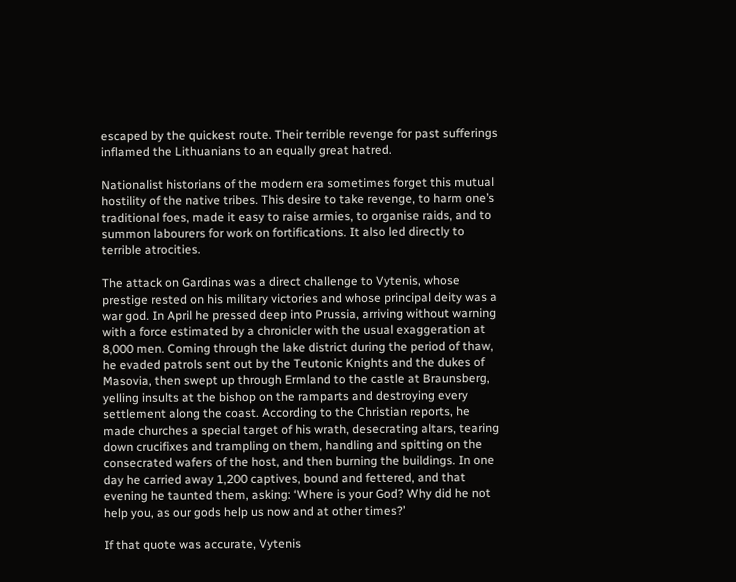escaped by the quickest route. Their terrible revenge for past sufferings inflamed the Lithuanians to an equally great hatred.

Nationalist historians of the modern era sometimes forget this mutual hostility of the native tribes. This desire to take revenge, to harm one’s traditional foes, made it easy to raise armies, to organise raids, and to summon labourers for work on fortifications. It also led directly to terrible atrocities.

The attack on Gardinas was a direct challenge to Vytenis, whose prestige rested on his military victories and whose principal deity was a war god. In April he pressed deep into Prussia, arriving without warning with a force estimated by a chronicler with the usual exaggeration at 8,000 men. Coming through the lake district during the period of thaw, he evaded patrols sent out by the Teutonic Knights and the dukes of Masovia, then swept up through Ermland to the castle at Braunsberg, yelling insults at the bishop on the ramparts and destroying every settlement along the coast. According to the Christian reports, he made churches a special target of his wrath, desecrating altars, tearing down crucifixes and trampling on them, handling and spitting on the consecrated wafers of the host, and then burning the buildings. In one day he carried away 1,200 captives, bound and fettered, and that evening he taunted them, asking: ‘Where is your God? Why did he not help you, as our gods help us now and at other times?’

If that quote was accurate, Vytenis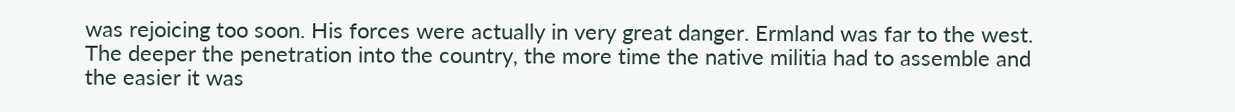was rejoicing too soon. His forces were actually in very great danger. Ermland was far to the west. The deeper the penetration into the country, the more time the native militia had to assemble and the easier it was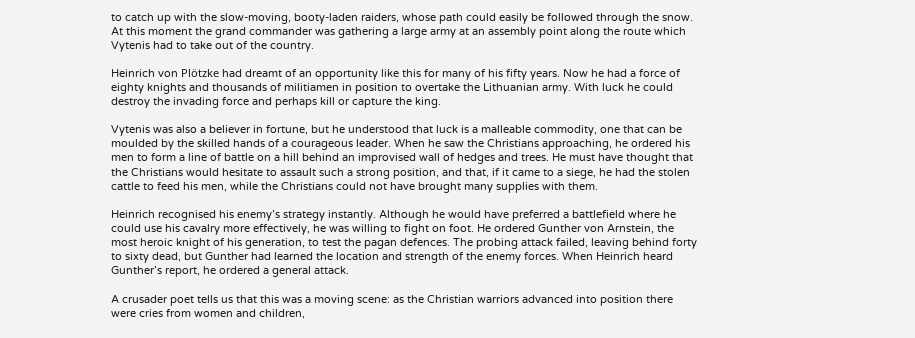to catch up with the slow-moving, booty-laden raiders, whose path could easily be followed through the snow. At this moment the grand commander was gathering a large army at an assembly point along the route which Vytenis had to take out of the country.

Heinrich von Plötzke had dreamt of an opportunity like this for many of his fifty years. Now he had a force of eighty knights and thousands of militiamen in position to overtake the Lithuanian army. With luck he could destroy the invading force and perhaps kill or capture the king.

Vytenis was also a believer in fortune, but he understood that luck is a malleable commodity, one that can be moulded by the skilled hands of a courageous leader. When he saw the Christians approaching, he ordered his men to form a line of battle on a hill behind an improvised wall of hedges and trees. He must have thought that the Christians would hesitate to assault such a strong position, and that, if it came to a siege, he had the stolen cattle to feed his men, while the Christians could not have brought many supplies with them.

Heinrich recognised his enemy’s strategy instantly. Although he would have preferred a battlefield where he could use his cavalry more effectively, he was willing to fight on foot. He ordered Gunther von Arnstein, the most heroic knight of his generation, to test the pagan defences. The probing attack failed, leaving behind forty to sixty dead, but Gunther had learned the location and strength of the enemy forces. When Heinrich heard Gunther’s report, he ordered a general attack.

A crusader poet tells us that this was a moving scene: as the Christian warriors advanced into position there were cries from women and children,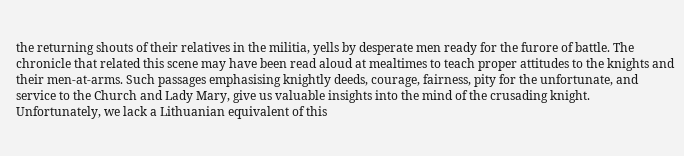the returning shouts of their relatives in the militia, yells by desperate men ready for the furore of battle. The chronicle that related this scene may have been read aloud at mealtimes to teach proper attitudes to the knights and their men-at-arms. Such passages emphasising knightly deeds, courage, fairness, pity for the unfortunate, and service to the Church and Lady Mary, give us valuable insights into the mind of the crusading knight. Unfortunately, we lack a Lithuanian equivalent of this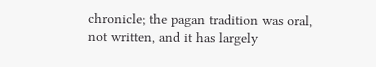chronicle; the pagan tradition was oral, not written, and it has largely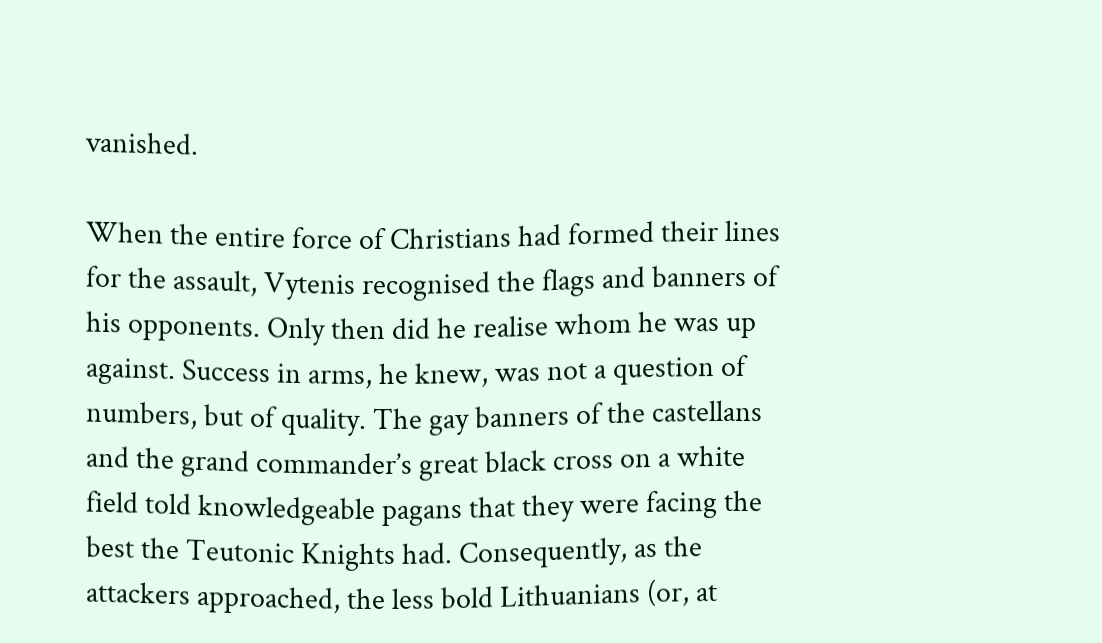vanished.

When the entire force of Christians had formed their lines for the assault, Vytenis recognised the flags and banners of his opponents. Only then did he realise whom he was up against. Success in arms, he knew, was not a question of numbers, but of quality. The gay banners of the castellans and the grand commander’s great black cross on a white field told knowledgeable pagans that they were facing the best the Teutonic Knights had. Consequently, as the attackers approached, the less bold Lithuanians (or, at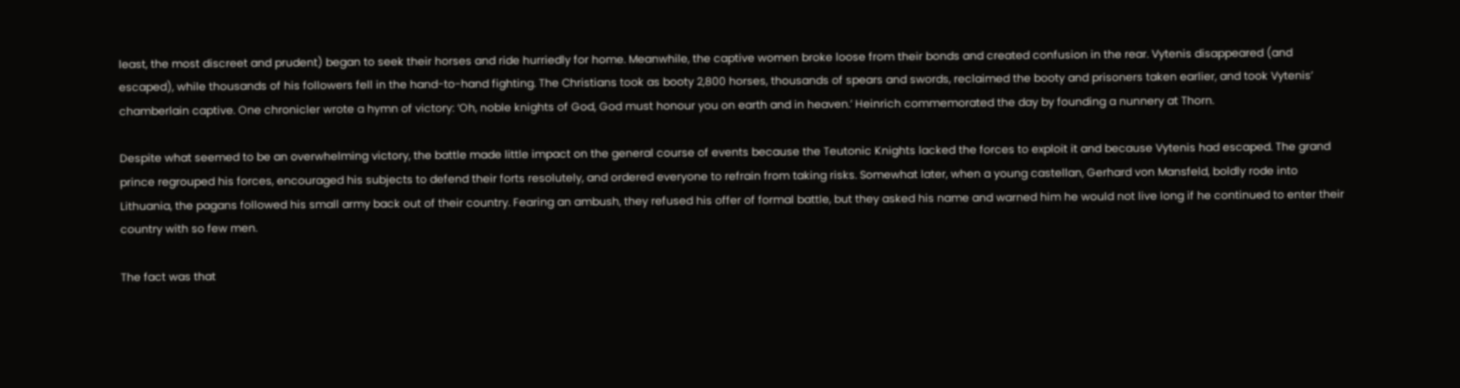least, the most discreet and prudent) began to seek their horses and ride hurriedly for home. Meanwhile, the captive women broke loose from their bonds and created confusion in the rear. Vytenis disappeared (and escaped), while thousands of his followers fell in the hand-to-hand fighting. The Christians took as booty 2,800 horses, thousands of spears and swords, reclaimed the booty and prisoners taken earlier, and took Vytenis’ chamberlain captive. One chronicler wrote a hymn of victory: ‘Oh, noble knights of God, God must honour you on earth and in heaven.’ Heinrich commemorated the day by founding a nunnery at Thorn.

Despite what seemed to be an overwhelming victory, the battle made little impact on the general course of events because the Teutonic Knights lacked the forces to exploit it and because Vytenis had escaped. The grand prince regrouped his forces, encouraged his subjects to defend their forts resolutely, and ordered everyone to refrain from taking risks. Somewhat later, when a young castellan, Gerhard von Mansfeld, boldly rode into Lithuania, the pagans followed his small army back out of their country. Fearing an ambush, they refused his offer of formal battle, but they asked his name and warned him he would not live long if he continued to enter their country with so few men.

The fact was that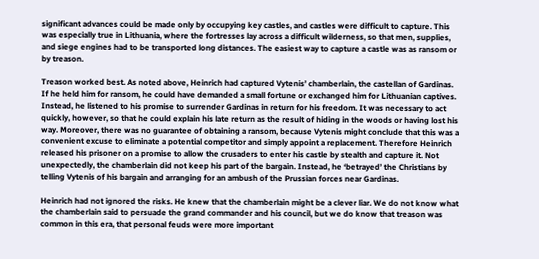significant advances could be made only by occupying key castles, and castles were difficult to capture. This was especially true in Lithuania, where the fortresses lay across a difficult wilderness, so that men, supplies, and siege engines had to be transported long distances. The easiest way to capture a castle was as ransom or by treason.

Treason worked best. As noted above, Heinrich had captured Vytenis’ chamberlain, the castellan of Gardinas. If he held him for ransom, he could have demanded a small fortune or exchanged him for Lithuanian captives. Instead, he listened to his promise to surrender Gardinas in return for his freedom. It was necessary to act quickly, however, so that he could explain his late return as the result of hiding in the woods or having lost his way. Moreover, there was no guarantee of obtaining a ransom, because Vytenis might conclude that this was a convenient excuse to eliminate a potential competitor and simply appoint a replacement. Therefore Heinrich released his prisoner on a promise to allow the crusaders to enter his castle by stealth and capture it. Not unexpectedly, the chamberlain did not keep his part of the bargain. Instead, he ‘betrayed’ the Christians by telling Vytenis of his bargain and arranging for an ambush of the Prussian forces near Gardinas.

Heinrich had not ignored the risks. He knew that the chamberlain might be a clever liar. We do not know what the chamberlain said to persuade the grand commander and his council, but we do know that treason was common in this era, that personal feuds were more important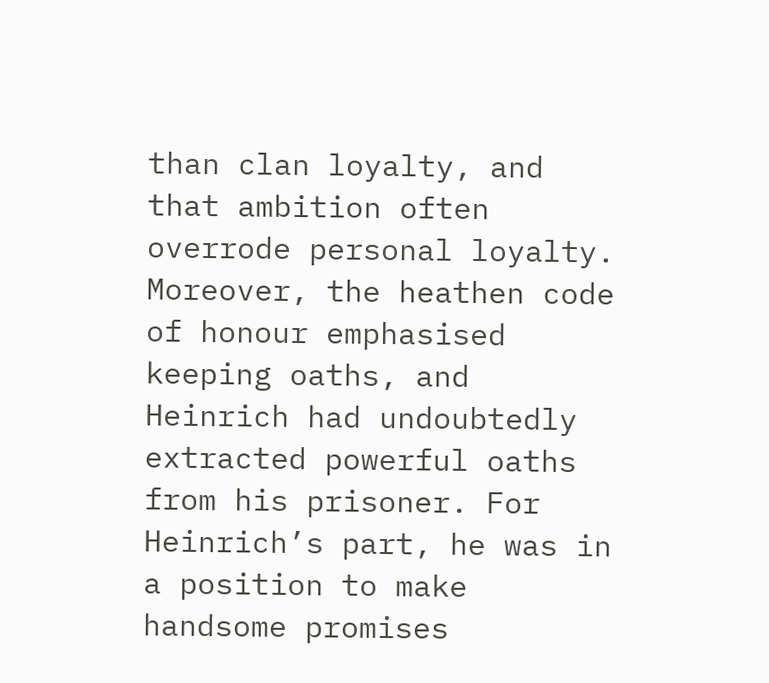than clan loyalty, and that ambition often overrode personal loyalty. Moreover, the heathen code of honour emphasised keeping oaths, and Heinrich had undoubtedly extracted powerful oaths from his prisoner. For Heinrich’s part, he was in a position to make handsome promises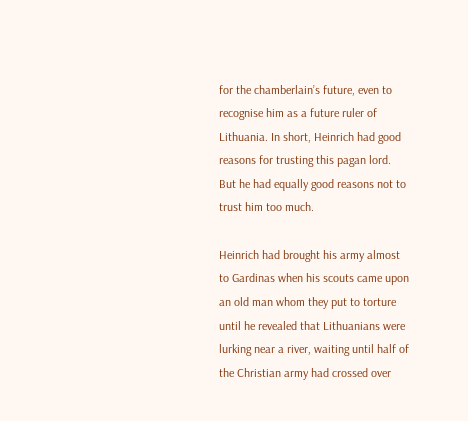for the chamberlain’s future, even to recognise him as a future ruler of Lithuania. In short, Heinrich had good reasons for trusting this pagan lord. But he had equally good reasons not to trust him too much.

Heinrich had brought his army almost to Gardinas when his scouts came upon an old man whom they put to torture until he revealed that Lithuanians were lurking near a river, waiting until half of the Christian army had crossed over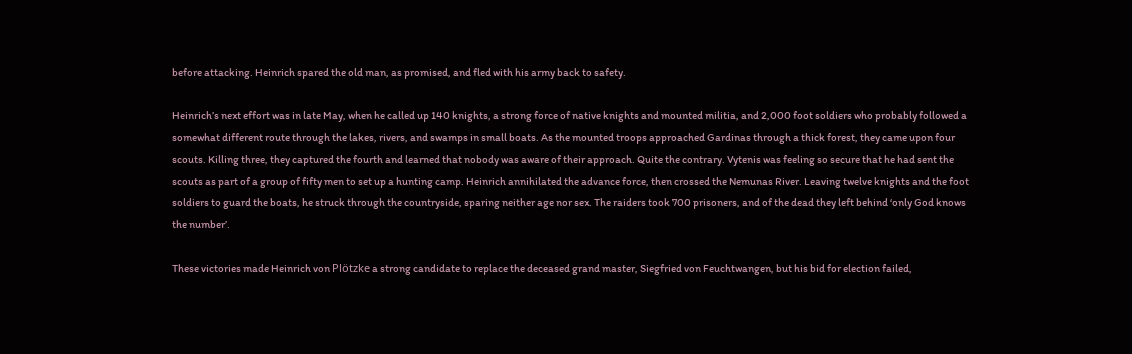before attacking. Heinrich spared the old man, as promised, and fled with his army back to safety.

Heinrich’s next effort was in late May, when he called up 140 knights, a strong force of native knights and mounted militia, and 2,000 foot soldiers who probably followed a somewhat different route through the lakes, rivers, and swamps in small boats. As the mounted troops approached Gardinas through a thick forest, they came upon four scouts. Killing three, they captured the fourth and learned that nobody was aware of their approach. Quite the contrary. Vytenis was feeling so secure that he had sent the scouts as part of a group of fifty men to set up a hunting camp. Heinrich annihilated the advance force, then crossed the Nemunas River. Leaving twelve knights and the foot soldiers to guard the boats, he struck through the countryside, sparing neither age nor sex. The raiders took 700 prisoners, and of the dead they left behind ‘only God knows the number’.

These victories made Heinrich von Plötzke a strong candidate to replace the deceased grand master, Siegfried von Feuchtwangen, but his bid for election failed,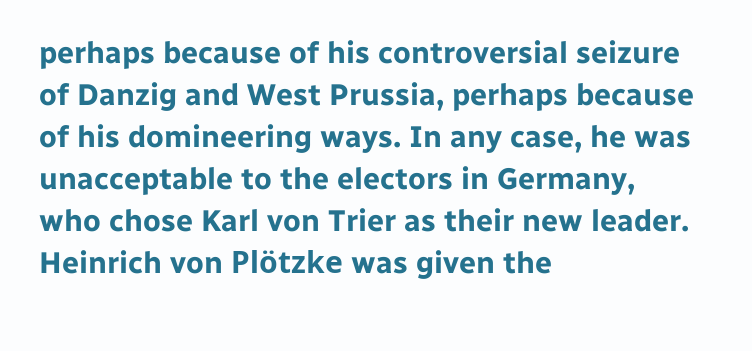perhaps because of his controversial seizure of Danzig and West Prussia, perhaps because of his domineering ways. In any case, he was unacceptable to the electors in Germany, who chose Karl von Trier as their new leader. Heinrich von Plötzke was given the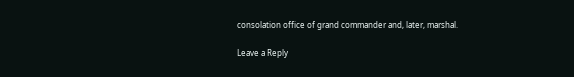consolation office of grand commander and, later, marshal.

Leave a Reply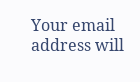Your email address will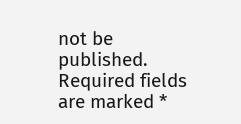not be published. Required fields are marked *